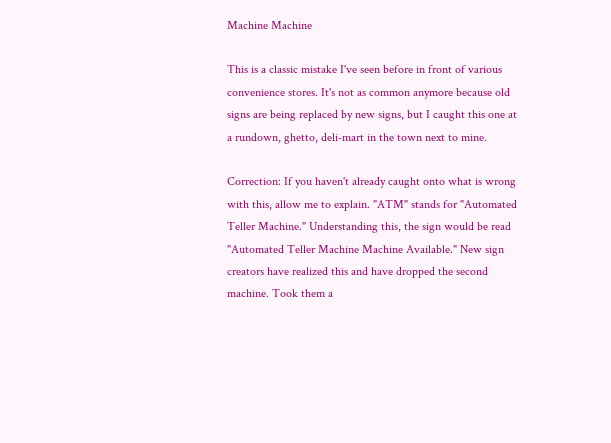Machine Machine

This is a classic mistake I've seen before in front of various convenience stores. It's not as common anymore because old signs are being replaced by new signs, but I caught this one at a rundown, ghetto, deli-mart in the town next to mine.

Correction: If you haven't already caught onto what is wrong with this, allow me to explain. "ATM" stands for "Automated Teller Machine." Understanding this, the sign would be read "Automated Teller Machine Machine Available." New sign creators have realized this and have dropped the second machine. Took them a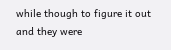while though to figure it out and they were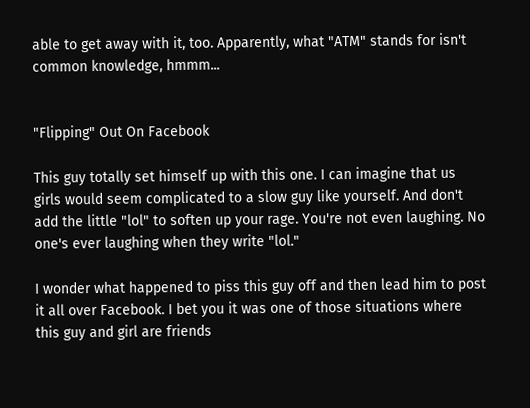able to get away with it, too. Apparently, what "ATM" stands for isn't common knowledge, hmmm...


"Flipping" Out On Facebook

This guy totally set himself up with this one. I can imagine that us girls would seem complicated to a slow guy like yourself. And don't add the little "lol" to soften up your rage. You're not even laughing. No one's ever laughing when they write "lol."

I wonder what happened to piss this guy off and then lead him to post it all over Facebook. I bet you it was one of those situations where this guy and girl are friends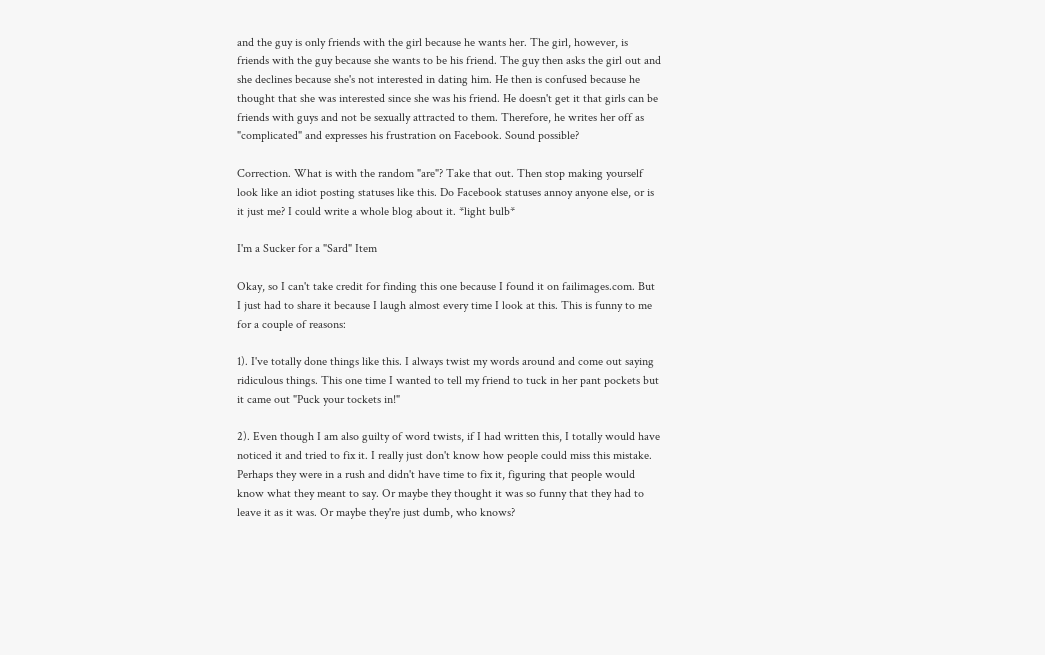and the guy is only friends with the girl because he wants her. The girl, however, is friends with the guy because she wants to be his friend. The guy then asks the girl out and she declines because she's not interested in dating him. He then is confused because he thought that she was interested since she was his friend. He doesn't get it that girls can be friends with guys and not be sexually attracted to them. Therefore, he writes her off as "complicated" and expresses his frustration on Facebook. Sound possible?

Correction. What is with the random "are"? Take that out. Then stop making yourself look like an idiot posting statuses like this. Do Facebook statuses annoy anyone else, or is it just me? I could write a whole blog about it. *light bulb*

I'm a Sucker for a "Sard" Item

Okay, so I can't take credit for finding this one because I found it on failimages.com. But I just had to share it because I laugh almost every time I look at this. This is funny to me for a couple of reasons:

1). I've totally done things like this. I always twist my words around and come out saying ridiculous things. This one time I wanted to tell my friend to tuck in her pant pockets but it came out "Puck your tockets in!"

2). Even though I am also guilty of word twists, if I had written this, I totally would have noticed it and tried to fix it. I really just don't know how people could miss this mistake. Perhaps they were in a rush and didn't have time to fix it, figuring that people would know what they meant to say. Or maybe they thought it was so funny that they had to leave it as it was. Or maybe they're just dumb, who knows?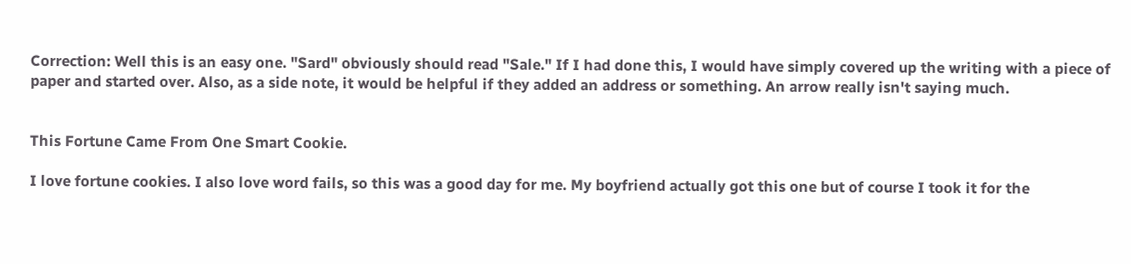Correction: Well this is an easy one. "Sard" obviously should read "Sale." If I had done this, I would have simply covered up the writing with a piece of paper and started over. Also, as a side note, it would be helpful if they added an address or something. An arrow really isn't saying much.


This Fortune Came From One Smart Cookie.

I love fortune cookies. I also love word fails, so this was a good day for me. My boyfriend actually got this one but of course I took it for the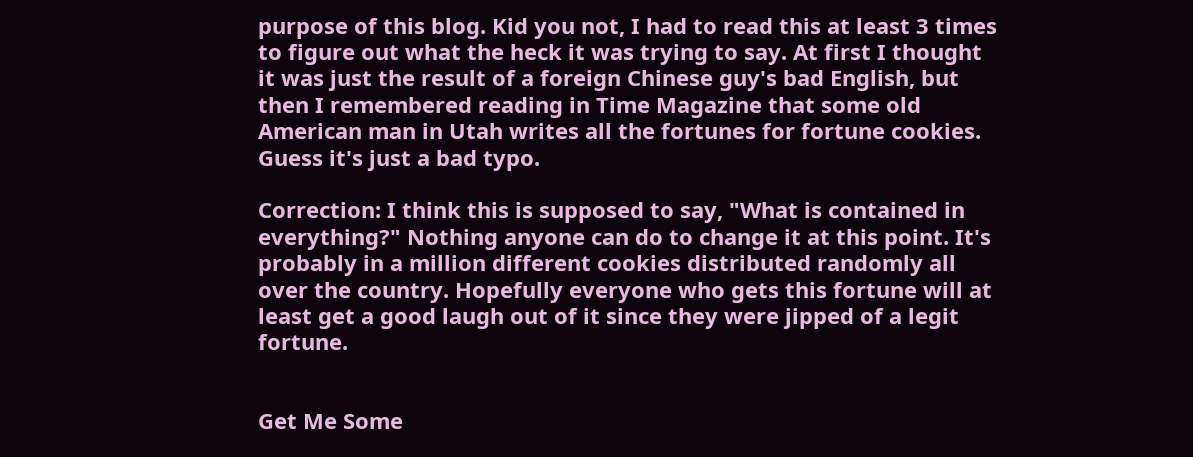purpose of this blog. Kid you not, I had to read this at least 3 times to figure out what the heck it was trying to say. At first I thought it was just the result of a foreign Chinese guy's bad English, but then I remembered reading in Time Magazine that some old American man in Utah writes all the fortunes for fortune cookies. Guess it's just a bad typo.

Correction: I think this is supposed to say, "What is contained in everything?" Nothing anyone can do to change it at this point. It's probably in a million different cookies distributed randomly all over the country. Hopefully everyone who gets this fortune will at least get a good laugh out of it since they were jipped of a legit fortune.


Get Me Some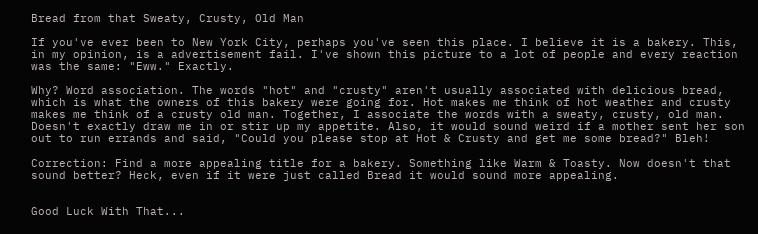Bread from that Sweaty, Crusty, Old Man

If you've ever been to New York City, perhaps you've seen this place. I believe it is a bakery. This, in my opinion, is a advertisement fail. I've shown this picture to a lot of people and every reaction was the same: "Eww." Exactly.

Why? Word association. The words "hot" and "crusty" aren't usually associated with delicious bread, which is what the owners of this bakery were going for. Hot makes me think of hot weather and crusty makes me think of a crusty old man. Together, I associate the words with a sweaty, crusty, old man. Doesn't exactly draw me in or stir up my appetite. Also, it would sound weird if a mother sent her son out to run errands and said, "Could you please stop at Hot & Crusty and get me some bread?" Bleh!

Correction: Find a more appealing title for a bakery. Something like Warm & Toasty. Now doesn't that sound better? Heck, even if it were just called Bread it would sound more appealing.


Good Luck With That...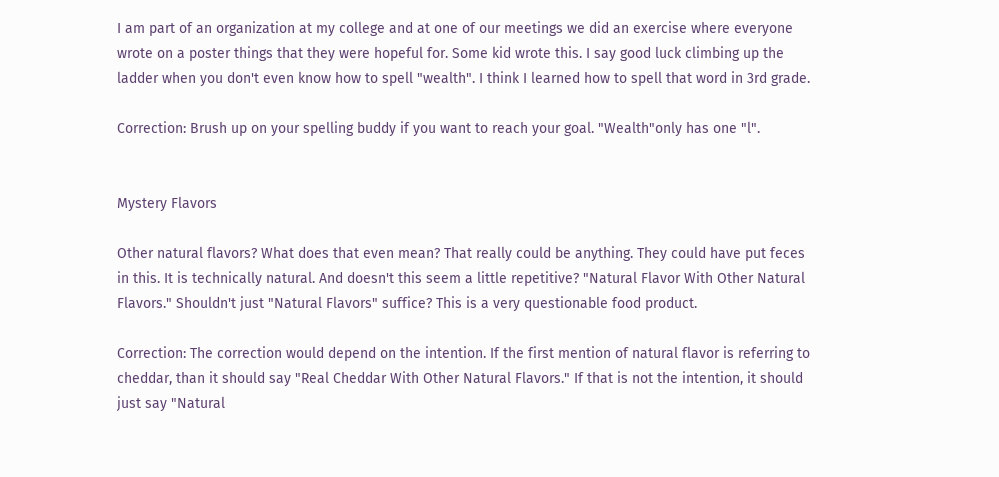I am part of an organization at my college and at one of our meetings we did an exercise where everyone wrote on a poster things that they were hopeful for. Some kid wrote this. I say good luck climbing up the ladder when you don't even know how to spell "wealth". I think I learned how to spell that word in 3rd grade.

Correction: Brush up on your spelling buddy if you want to reach your goal. "Wealth"only has one "l".


Mystery Flavors

Other natural flavors? What does that even mean? That really could be anything. They could have put feces in this. It is technically natural. And doesn't this seem a little repetitive? "Natural Flavor With Other Natural Flavors." Shouldn't just "Natural Flavors" suffice? This is a very questionable food product.

Correction: The correction would depend on the intention. If the first mention of natural flavor is referring to cheddar, than it should say "Real Cheddar With Other Natural Flavors." If that is not the intention, it should just say "Natural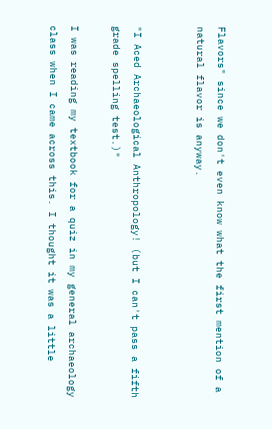Flavors" since we don't even know what the first mention of a natural flavor is anyway.


"I Aced Archaeological Anthropology! (but I can't pass a fifth grade spelling test.)"

I was reading my textbook for a quiz in my general archaeology class when I came across this. I thought it was a little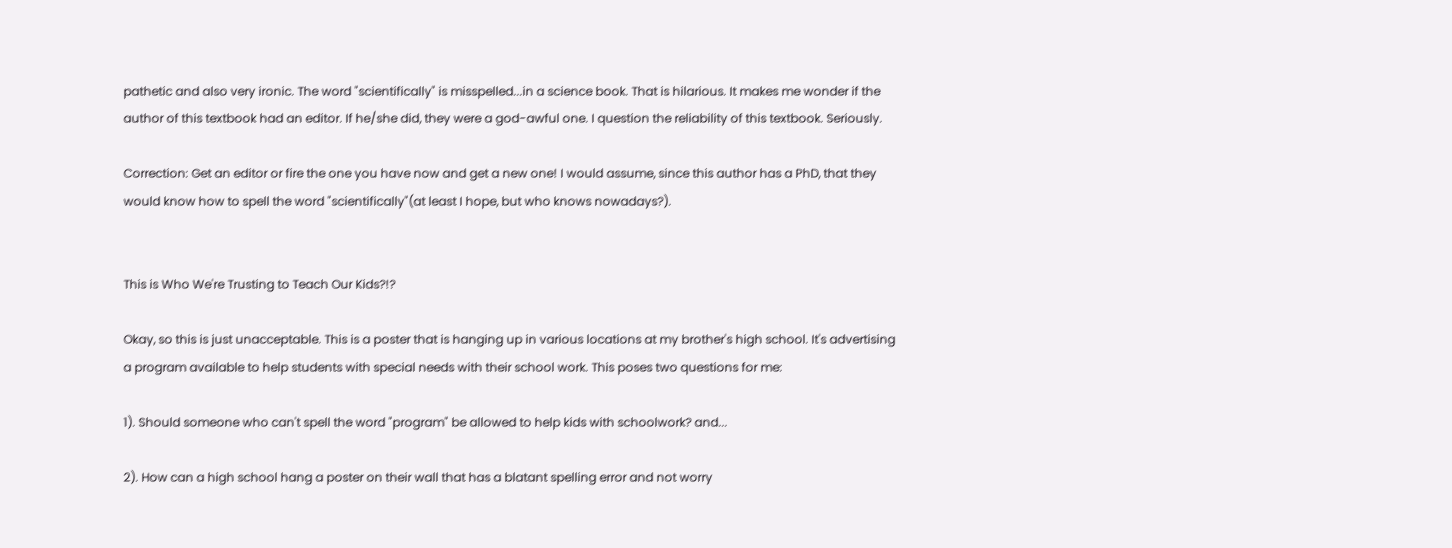pathetic and also very ironic. The word "scientifically" is misspelled...in a science book. That is hilarious. It makes me wonder if the author of this textbook had an editor. If he/she did, they were a god-awful one. I question the reliability of this textbook. Seriously.

Correction: Get an editor or fire the one you have now and get a new one! I would assume, since this author has a PhD, that they would know how to spell the word "scientifically"(at least I hope, but who knows nowadays?).


This is Who We're Trusting to Teach Our Kids?!?

Okay, so this is just unacceptable. This is a poster that is hanging up in various locations at my brother's high school. It's advertising a program available to help students with special needs with their school work. This poses two questions for me:

1). Should someone who can't spell the word "program" be allowed to help kids with schoolwork? and...

2). How can a high school hang a poster on their wall that has a blatant spelling error and not worry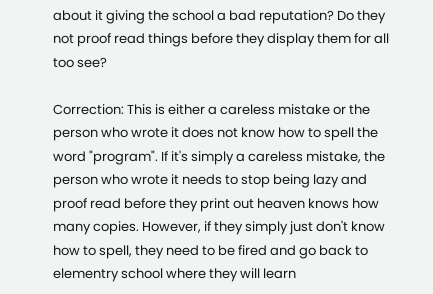about it giving the school a bad reputation? Do they not proof read things before they display them for all too see?

Correction: This is either a careless mistake or the person who wrote it does not know how to spell the word "program". If it's simply a careless mistake, the person who wrote it needs to stop being lazy and proof read before they print out heaven knows how many copies. However, if they simply just don't know how to spell, they need to be fired and go back to elementry school where they will learn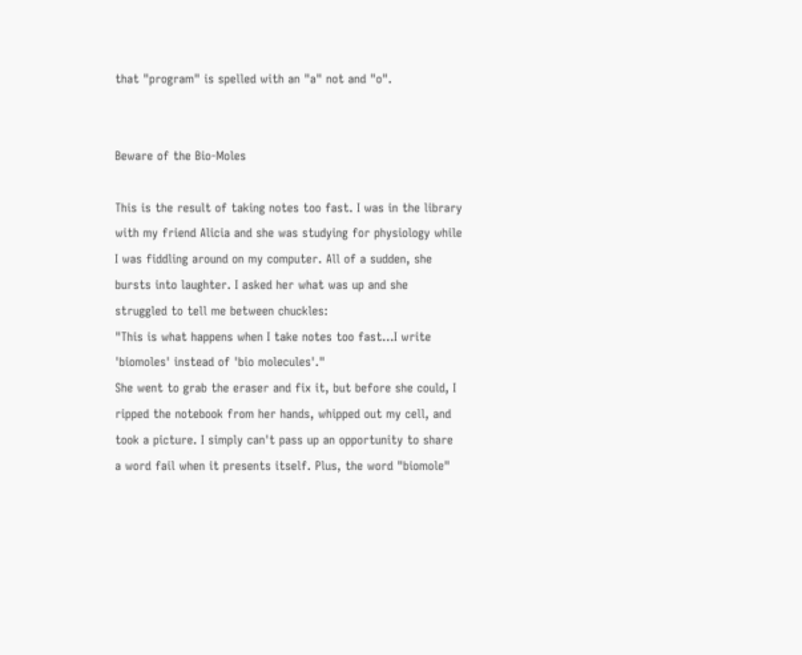that "program" is spelled with an "a" not and "o".


Beware of the Bio-Moles

This is the result of taking notes too fast. I was in the library with my friend Alicia and she was studying for physiology while I was fiddling around on my computer. All of a sudden, she bursts into laughter. I asked her what was up and she struggled to tell me between chuckles:
"This is what happens when I take notes too fast...I write 'biomoles' instead of 'bio molecules'."
She went to grab the eraser and fix it, but before she could, I ripped the notebook from her hands, whipped out my cell, and took a picture. I simply can't pass up an opportunity to share a word fail when it presents itself. Plus, the word "biomole"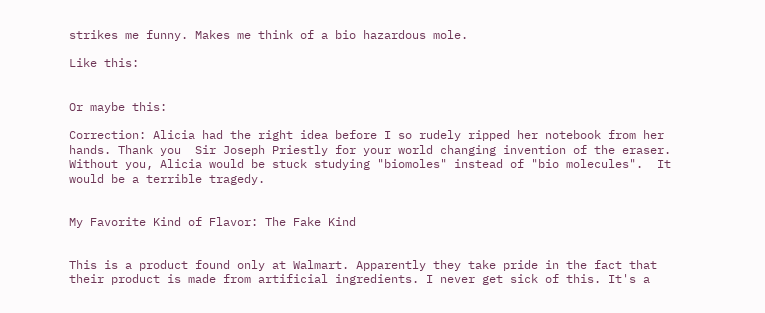strikes me funny. Makes me think of a bio hazardous mole.

Like this:


Or maybe this:

Correction: Alicia had the right idea before I so rudely ripped her notebook from her hands. Thank you  Sir Joseph Priestly for your world changing invention of the eraser. Without you, Alicia would be stuck studying "biomoles" instead of "bio molecules".  It would be a terrible tragedy.


My Favorite Kind of Flavor: The Fake Kind


This is a product found only at Walmart. Apparently they take pride in the fact that their product is made from artificial ingredients. I never get sick of this. It's a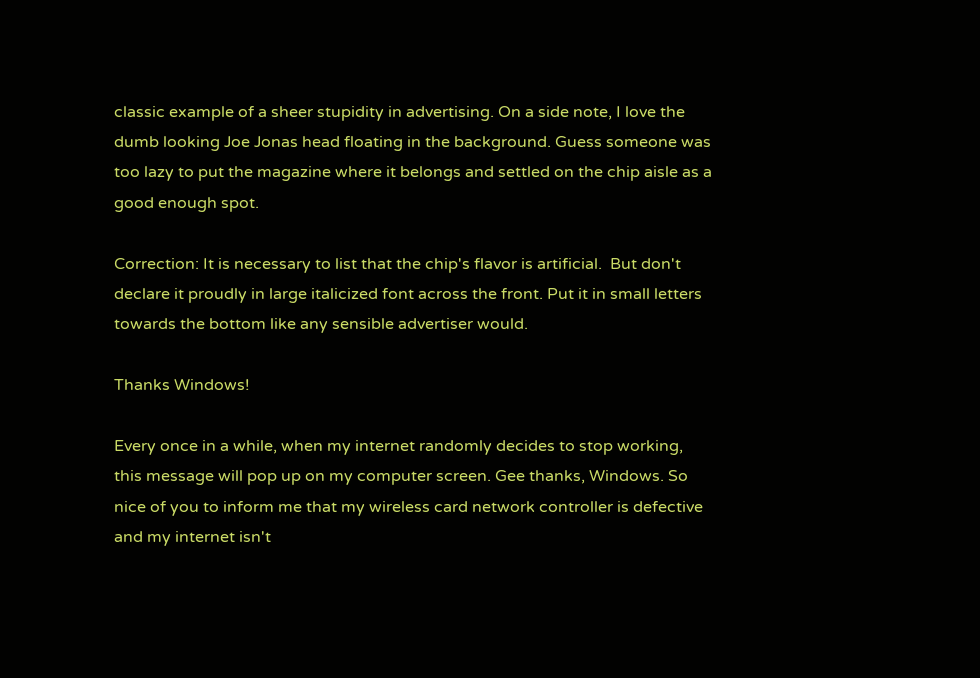classic example of a sheer stupidity in advertising. On a side note, I love the dumb looking Joe Jonas head floating in the background. Guess someone was too lazy to put the magazine where it belongs and settled on the chip aisle as a good enough spot.

Correction: It is necessary to list that the chip's flavor is artificial.  But don't declare it proudly in large italicized font across the front. Put it in small letters towards the bottom like any sensible advertiser would.

Thanks Windows!

Every once in a while, when my internet randomly decides to stop working, this message will pop up on my computer screen. Gee thanks, Windows. So nice of you to inform me that my wireless card network controller is defective and my internet isn't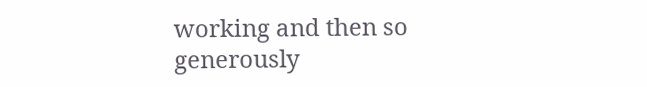working and then so generously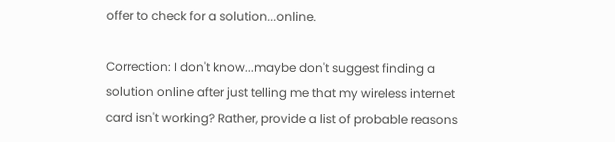offer to check for a solution...online.

Correction: I don't know...maybe don't suggest finding a solution online after just telling me that my wireless internet card isn't working? Rather, provide a list of probable reasons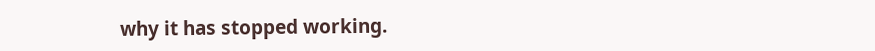why it has stopped working.